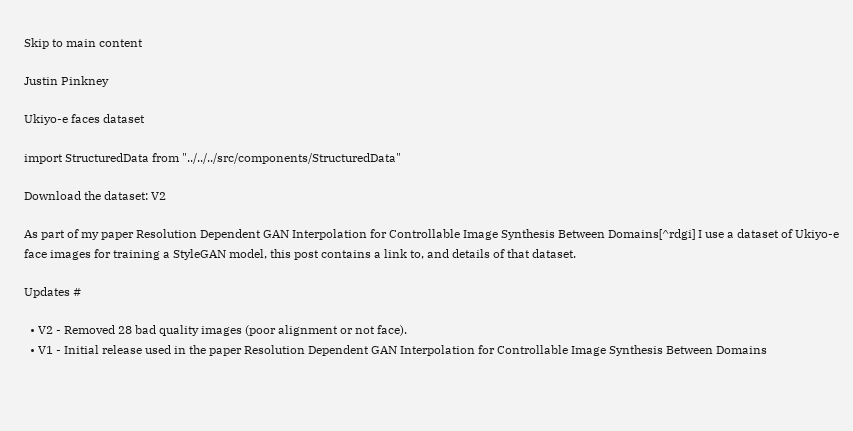Skip to main content

Justin Pinkney

Ukiyo-e faces dataset

import StructuredData from "../../../src/components/StructuredData"

Download the dataset: V2

As part of my paper Resolution Dependent GAN Interpolation for Controllable Image Synthesis Between Domains[^rdgi] I use a dataset of Ukiyo-e face images for training a StyleGAN model, this post contains a link to, and details of that dataset.

Updates #

  • V2 - Removed 28 bad quality images (poor alignment or not face).
  • V1 - Initial release used in the paper Resolution Dependent GAN Interpolation for Controllable Image Synthesis Between Domains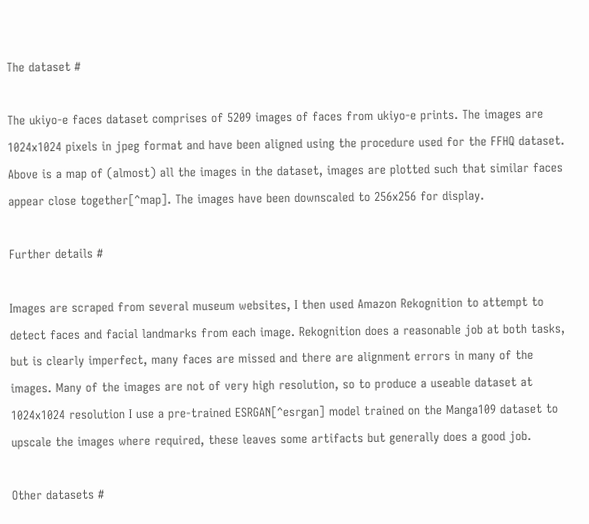The dataset #

The ukiyo-e faces dataset comprises of 5209 images of faces from ukiyo-e prints. The images are 1024x1024 pixels in jpeg format and have been aligned using the procedure used for the FFHQ dataset. Above is a map of (almost) all the images in the dataset, images are plotted such that similar faces appear close together[^map]. The images have been downscaled to 256x256 for display.

Further details #

Images are scraped from several museum websites, I then used Amazon Rekognition to attempt to detect faces and facial landmarks from each image. Rekognition does a reasonable job at both tasks, but is clearly imperfect, many faces are missed and there are alignment errors in many of the images. Many of the images are not of very high resolution, so to produce a useable dataset at 1024x1024 resolution I use a pre-trained ESRGAN[^esrgan] model trained on the Manga109 dataset to upscale the images where required, these leaves some artifacts but generally does a good job.

Other datasets #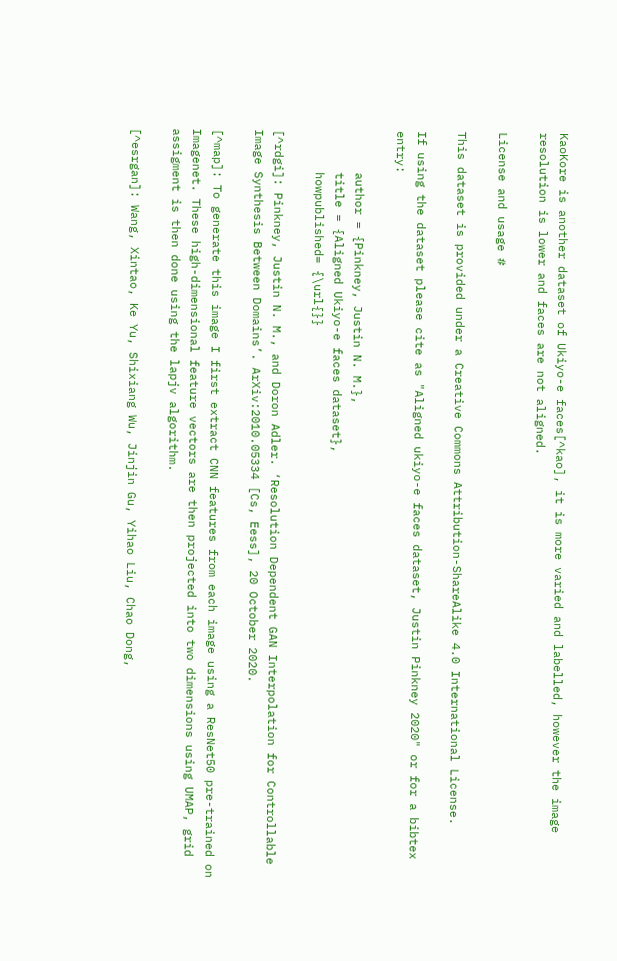KaoKore is another dataset of Ukiyo-e faces[^kao], it is more varied and labelled, however the image resolution is lower and faces are not aligned.

License and usage #

This dataset is provided under a Creative Commons Attribution-ShareAlike 4.0 International License.

If using the dataset please cite as "Aligned ukiyo-e faces dataset, Justin Pinkney 2020" or for a bibtex entry:

      author = {Pinkney, Justin N. M.},
      title = {Aligned Ukiyo-e faces dataset},
      howpublished= {\url{}}

[^rdgi]: Pinkney, Justin N. M., and Doron Adler. ‘Resolution Dependent GAN Interpolation for Controllable Image Synthesis Between Domains’. ArXiv:2010.05334 [Cs, Eess], 20 October 2020.

[^map]: To generate this image I first extract CNN features from each image using a ResNet50 pre-trained on Imagenet. These high-dimensional feature vectors are then projected into two dimensions using UMAP, grid assigment is then done using the lapjv algorithm.

[^esrgan]: Wang, Xintao, Ke Yu, Shixiang Wu, Jinjin Gu, Yihao Liu, Chao Dong,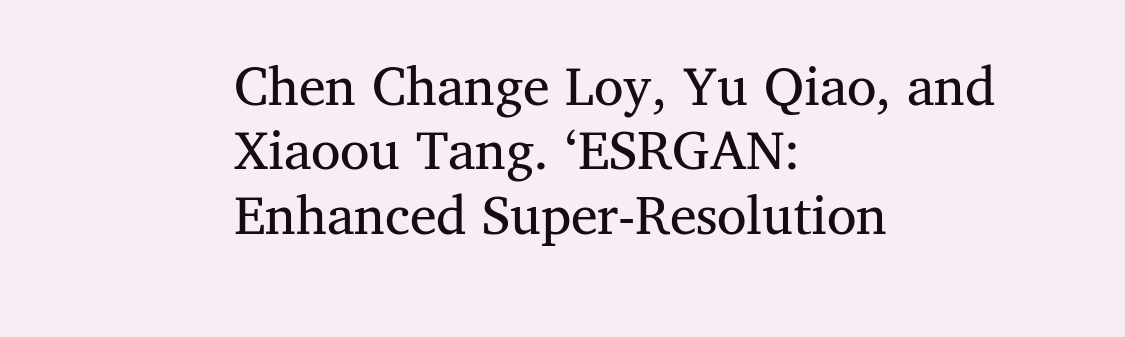Chen Change Loy, Yu Qiao, and Xiaoou Tang. ‘ESRGAN: Enhanced Super-Resolution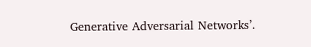Generative Adversarial Networks’.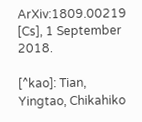ArXiv:1809.00219 [Cs], 1 September 2018.

[^kao]: Tian, Yingtao, Chikahiko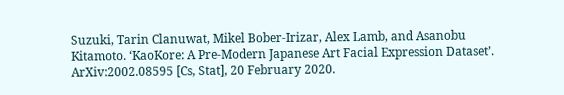Suzuki, Tarin Clanuwat, Mikel Bober-Irizar, Alex Lamb, and Asanobu Kitamoto. ‘KaoKore: A Pre-Modern Japanese Art Facial Expression Dataset’. ArXiv:2002.08595 [Cs, Stat], 20 February 2020.